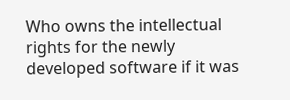Who owns the intellectual rights for the newly developed software if it was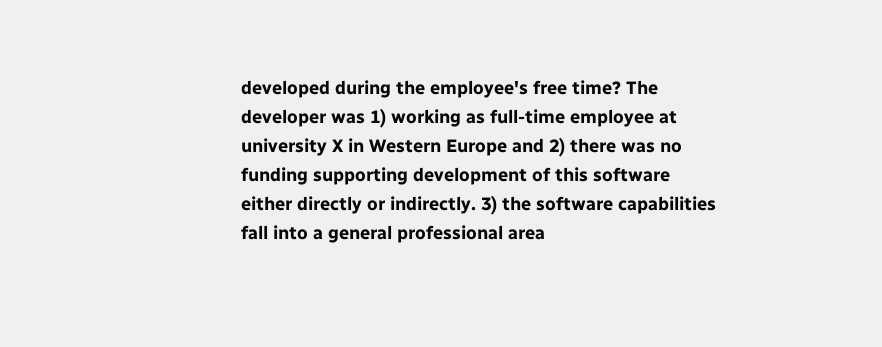developed during the employee's free time? The developer was 1) working as full-time employee at university X in Western Europe and 2) there was no funding supporting development of this software either directly or indirectly. 3) the software capabilities fall into a general professional area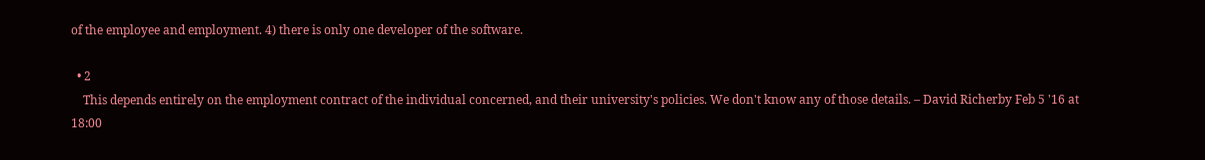of the employee and employment. 4) there is only one developer of the software.

  • 2
    This depends entirely on the employment contract of the individual concerned, and their university's policies. We don't know any of those details. – David Richerby Feb 5 '16 at 18:00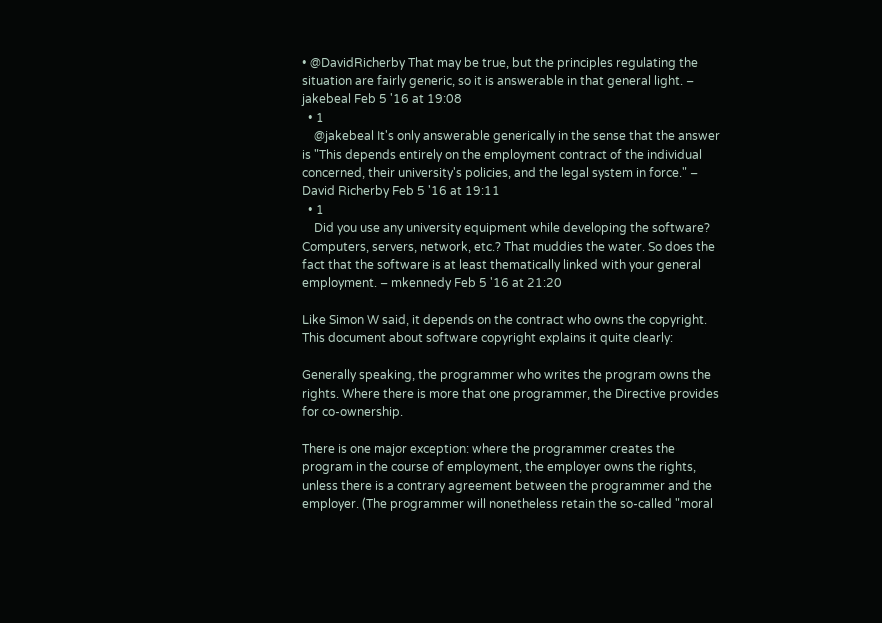• @DavidRicherby That may be true, but the principles regulating the situation are fairly generic, so it is answerable in that general light. – jakebeal Feb 5 '16 at 19:08
  • 1
    @jakebeal It's only answerable generically in the sense that the answer is "This depends entirely on the employment contract of the individual concerned, their university's policies, and the legal system in force." – David Richerby Feb 5 '16 at 19:11
  • 1
    Did you use any university equipment while developing the software? Computers, servers, network, etc.? That muddies the water. So does the fact that the software is at least thematically linked with your general employment. – mkennedy Feb 5 '16 at 21:20

Like Simon W said, it depends on the contract who owns the copyright. This document about software copyright explains it quite clearly:

Generally speaking, the programmer who writes the program owns the rights. Where there is more that one programmer, the Directive provides for co-ownership.

There is one major exception: where the programmer creates the program in the course of employment, the employer owns the rights, unless there is a contrary agreement between the programmer and the employer. (The programmer will nonetheless retain the so-called "moral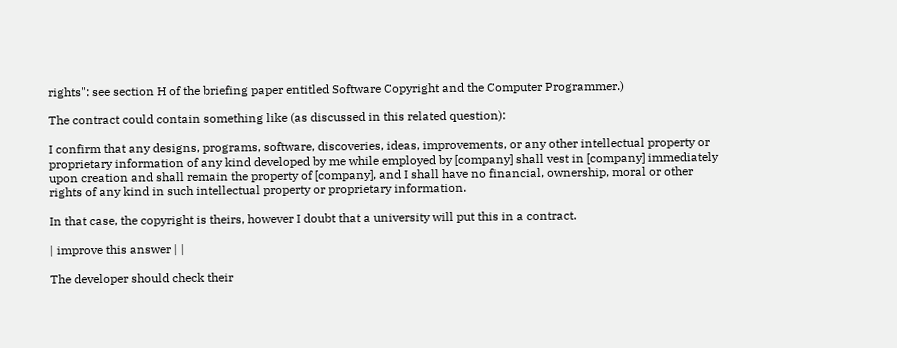rights": see section H of the briefing paper entitled Software Copyright and the Computer Programmer.)

The contract could contain something like (as discussed in this related question):

I confirm that any designs, programs, software, discoveries, ideas, improvements, or any other intellectual property or proprietary information of any kind developed by me while employed by [company] shall vest in [company] immediately upon creation and shall remain the property of [company], and I shall have no financial, ownership, moral or other rights of any kind in such intellectual property or proprietary information.

In that case, the copyright is theirs, however I doubt that a university will put this in a contract.

| improve this answer | |

The developer should check their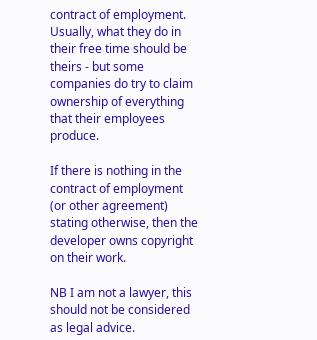contract of employment. Usually, what they do in their free time should be theirs - but some companies do try to claim ownership of everything that their employees produce.

If there is nothing in the contract of employment (or other agreement) stating otherwise, then the developer owns copyright on their work.

NB I am not a lawyer, this should not be considered as legal advice.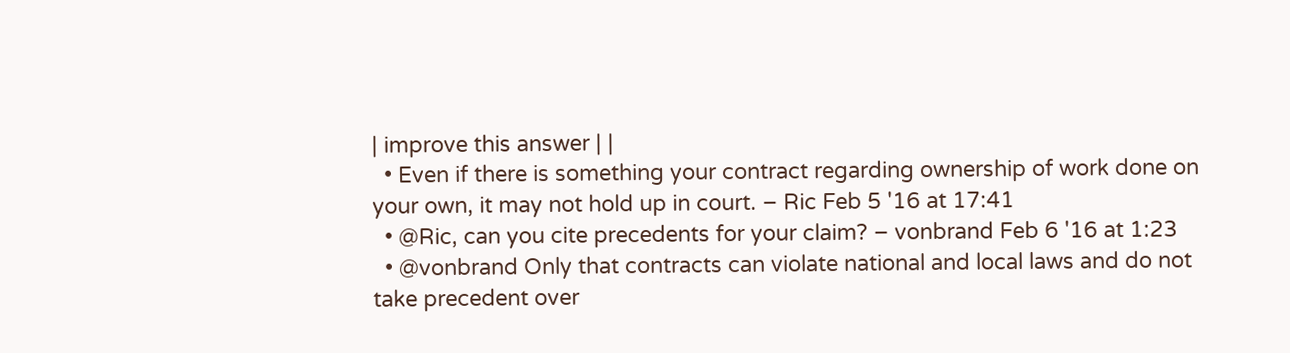| improve this answer | |
  • Even if there is something your contract regarding ownership of work done on your own, it may not hold up in court. – Ric Feb 5 '16 at 17:41
  • @Ric, can you cite precedents for your claim? – vonbrand Feb 6 '16 at 1:23
  • @vonbrand Only that contracts can violate national and local laws and do not take precedent over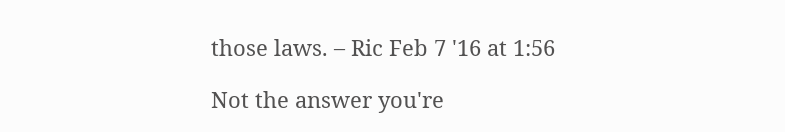those laws. – Ric Feb 7 '16 at 1:56

Not the answer you're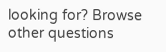looking for? Browse other questions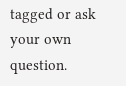tagged or ask your own question.